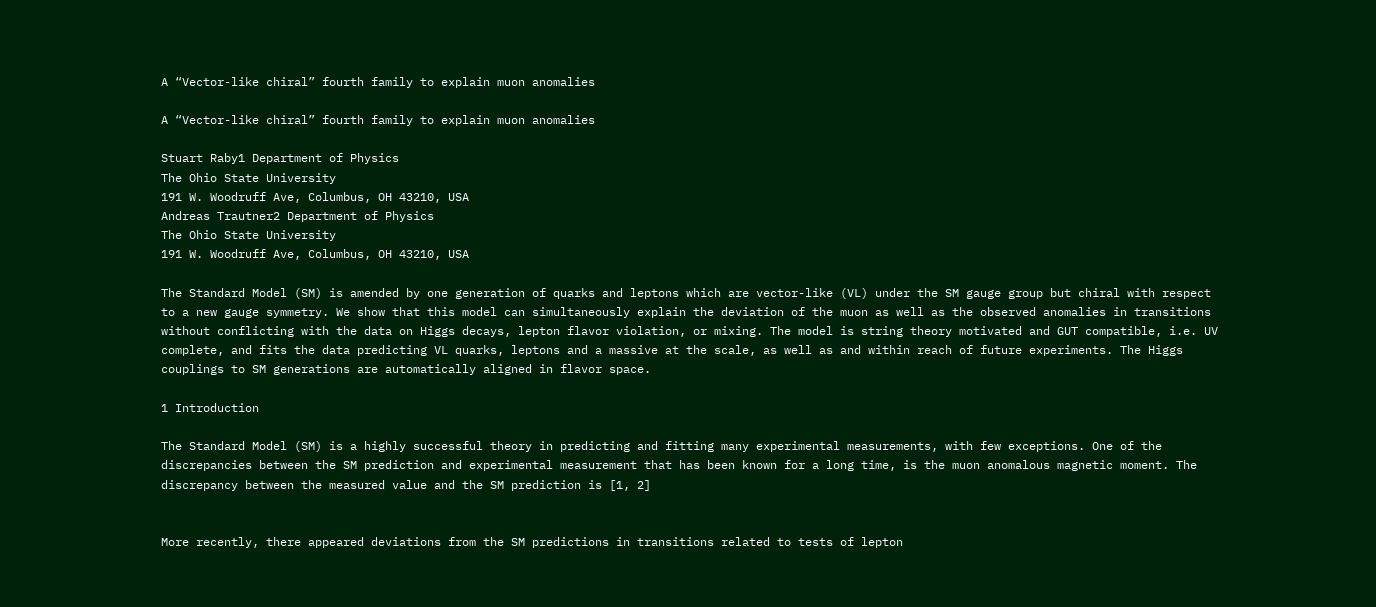A “Vector-like chiral” fourth family to explain muon anomalies

A “Vector-like chiral” fourth family to explain muon anomalies

Stuart Raby1 Department of Physics
The Ohio State University
191 W. Woodruff Ave, Columbus, OH 43210, USA
Andreas Trautner2 Department of Physics
The Ohio State University
191 W. Woodruff Ave, Columbus, OH 43210, USA

The Standard Model (SM) is amended by one generation of quarks and leptons which are vector-like (VL) under the SM gauge group but chiral with respect to a new gauge symmetry. We show that this model can simultaneously explain the deviation of the muon as well as the observed anomalies in transitions without conflicting with the data on Higgs decays, lepton flavor violation, or mixing. The model is string theory motivated and GUT compatible, i.e. UV complete, and fits the data predicting VL quarks, leptons and a massive at the scale, as well as and within reach of future experiments. The Higgs couplings to SM generations are automatically aligned in flavor space.

1 Introduction

The Standard Model (SM) is a highly successful theory in predicting and fitting many experimental measurements, with few exceptions. One of the discrepancies between the SM prediction and experimental measurement that has been known for a long time, is the muon anomalous magnetic moment. The discrepancy between the measured value and the SM prediction is [1, 2]


More recently, there appeared deviations from the SM predictions in transitions related to tests of lepton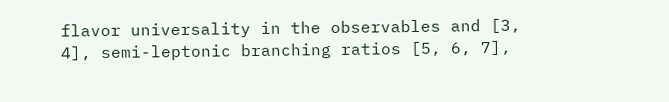flavor universality in the observables and [3, 4], semi-leptonic branching ratios [5, 6, 7],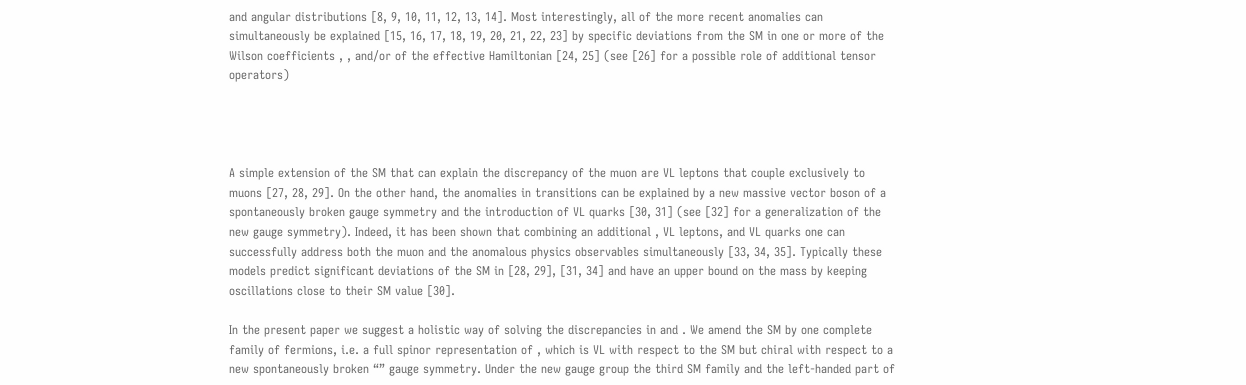and angular distributions [8, 9, 10, 11, 12, 13, 14]. Most interestingly, all of the more recent anomalies can simultaneously be explained [15, 16, 17, 18, 19, 20, 21, 22, 23] by specific deviations from the SM in one or more of the Wilson coefficients , , and/or of the effective Hamiltonian [24, 25] (see [26] for a possible role of additional tensor operators)




A simple extension of the SM that can explain the discrepancy of the muon are VL leptons that couple exclusively to muons [27, 28, 29]. On the other hand, the anomalies in transitions can be explained by a new massive vector boson of a spontaneously broken gauge symmetry and the introduction of VL quarks [30, 31] (see [32] for a generalization of the new gauge symmetry). Indeed, it has been shown that combining an additional , VL leptons, and VL quarks one can successfully address both the muon and the anomalous physics observables simultaneously [33, 34, 35]. Typically these models predict significant deviations of the SM in [28, 29], [31, 34] and have an upper bound on the mass by keeping oscillations close to their SM value [30].

In the present paper we suggest a holistic way of solving the discrepancies in and . We amend the SM by one complete family of fermions, i.e. a full spinor representation of , which is VL with respect to the SM but chiral with respect to a new spontaneously broken “” gauge symmetry. Under the new gauge group the third SM family and the left-handed part of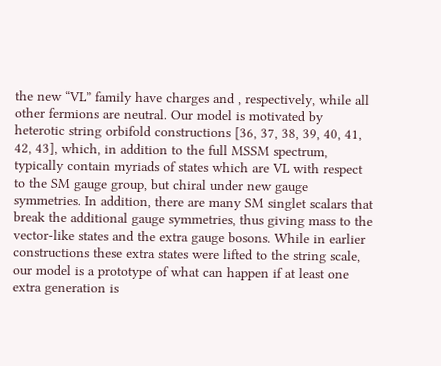the new “VL” family have charges and , respectively, while all other fermions are neutral. Our model is motivated by heterotic string orbifold constructions [36, 37, 38, 39, 40, 41, 42, 43], which, in addition to the full MSSM spectrum, typically contain myriads of states which are VL with respect to the SM gauge group, but chiral under new gauge symmetries. In addition, there are many SM singlet scalars that break the additional gauge symmetries, thus giving mass to the vector-like states and the extra gauge bosons. While in earlier constructions these extra states were lifted to the string scale, our model is a prototype of what can happen if at least one extra generation is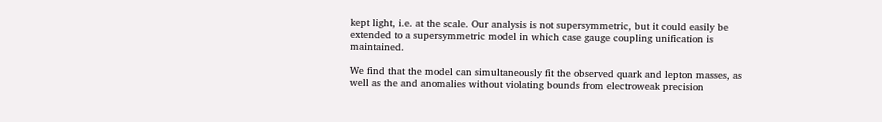kept light, i.e. at the scale. Our analysis is not supersymmetric, but it could easily be extended to a supersymmetric model in which case gauge coupling unification is maintained.

We find that the model can simultaneously fit the observed quark and lepton masses, as well as the and anomalies without violating bounds from electroweak precision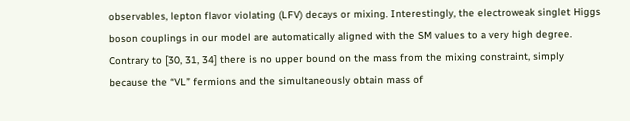observables, lepton flavor violating (LFV) decays or mixing. Interestingly, the electroweak singlet Higgs boson couplings in our model are automatically aligned with the SM values to a very high degree. Contrary to [30, 31, 34] there is no upper bound on the mass from the mixing constraint, simply because the “VL” fermions and the simultaneously obtain mass of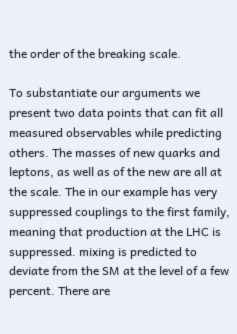the order of the breaking scale.

To substantiate our arguments we present two data points that can fit all measured observables while predicting others. The masses of new quarks and leptons, as well as of the new are all at the scale. The in our example has very suppressed couplings to the first family, meaning that production at the LHC is suppressed. mixing is predicted to deviate from the SM at the level of a few percent. There are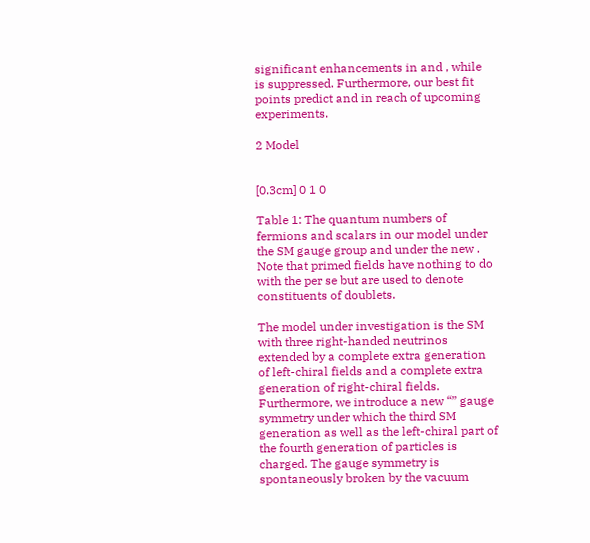significant enhancements in and , while is suppressed. Furthermore, our best fit points predict and in reach of upcoming experiments.

2 Model


[0.3cm] 0 1 0

Table 1: The quantum numbers of fermions and scalars in our model under the SM gauge group and under the new . Note that primed fields have nothing to do with the per se but are used to denote constituents of doublets.

The model under investigation is the SM with three right-handed neutrinos extended by a complete extra generation of left-chiral fields and a complete extra generation of right-chiral fields. Furthermore, we introduce a new “” gauge symmetry under which the third SM generation as well as the left-chiral part of the fourth generation of particles is charged. The gauge symmetry is spontaneously broken by the vacuum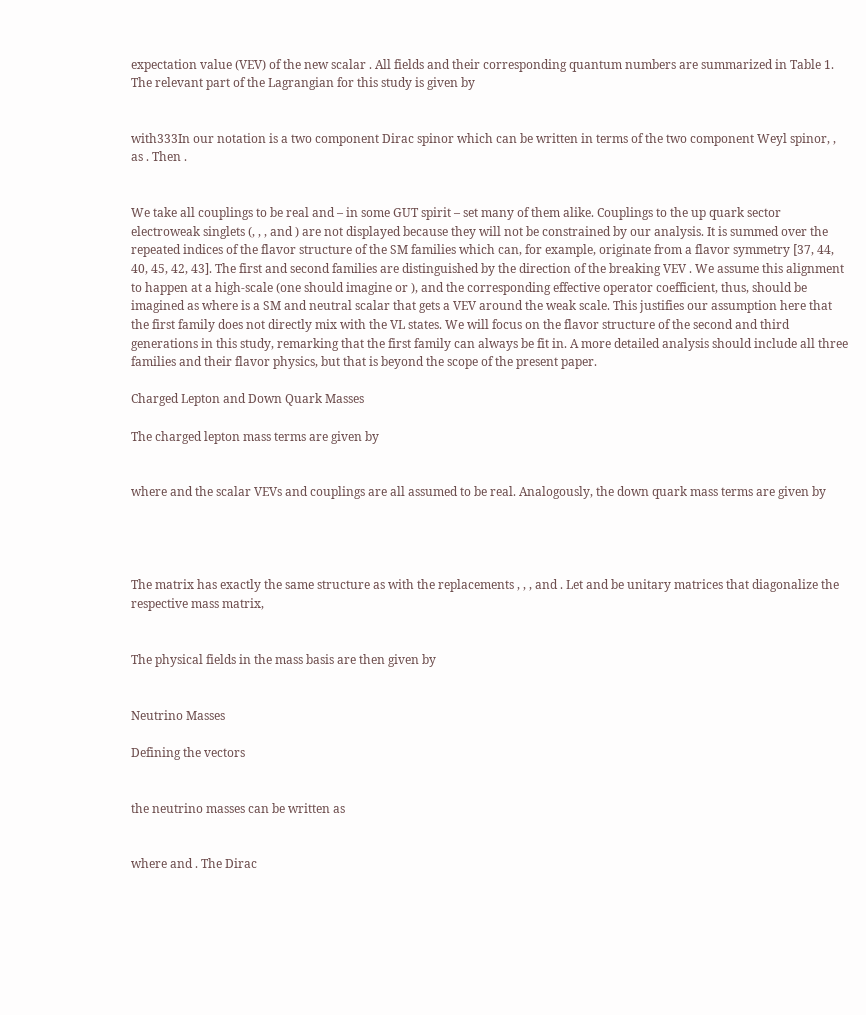expectation value (VEV) of the new scalar . All fields and their corresponding quantum numbers are summarized in Table 1. The relevant part of the Lagrangian for this study is given by


with333In our notation is a two component Dirac spinor which can be written in terms of the two component Weyl spinor, , as . Then .


We take all couplings to be real and – in some GUT spirit – set many of them alike. Couplings to the up quark sector electroweak singlets (, , , and ) are not displayed because they will not be constrained by our analysis. It is summed over the repeated indices of the flavor structure of the SM families which can, for example, originate from a flavor symmetry [37, 44, 40, 45, 42, 43]. The first and second families are distinguished by the direction of the breaking VEV . We assume this alignment to happen at a high-scale (one should imagine or ), and the corresponding effective operator coefficient, thus, should be imagined as where is a SM and neutral scalar that gets a VEV around the weak scale. This justifies our assumption here that the first family does not directly mix with the VL states. We will focus on the flavor structure of the second and third generations in this study, remarking that the first family can always be fit in. A more detailed analysis should include all three families and their flavor physics, but that is beyond the scope of the present paper.

Charged Lepton and Down Quark Masses

The charged lepton mass terms are given by


where and the scalar VEVs and couplings are all assumed to be real. Analogously, the down quark mass terms are given by




The matrix has exactly the same structure as with the replacements , , , and . Let and be unitary matrices that diagonalize the respective mass matrix,


The physical fields in the mass basis are then given by


Neutrino Masses

Defining the vectors


the neutrino masses can be written as


where and . The Dirac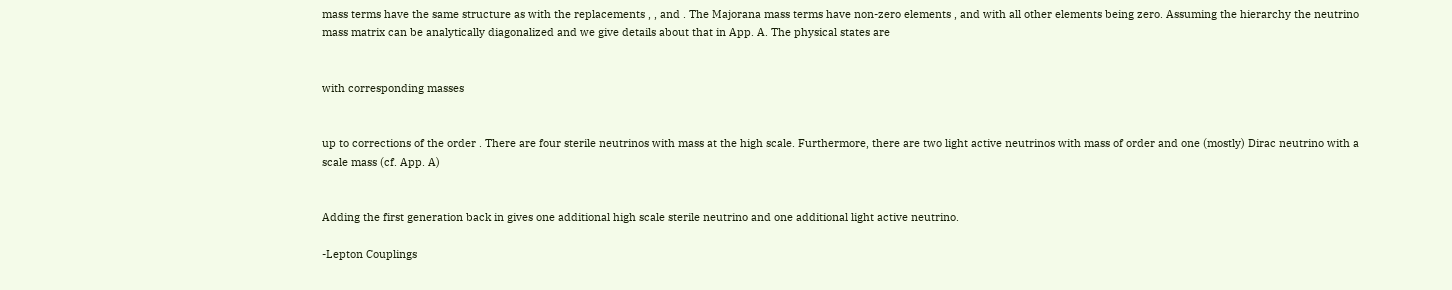mass terms have the same structure as with the replacements , , and . The Majorana mass terms have non-zero elements , and with all other elements being zero. Assuming the hierarchy the neutrino mass matrix can be analytically diagonalized and we give details about that in App. A. The physical states are


with corresponding masses


up to corrections of the order . There are four sterile neutrinos with mass at the high scale. Furthermore, there are two light active neutrinos with mass of order and one (mostly) Dirac neutrino with a scale mass (cf. App. A)


Adding the first generation back in gives one additional high scale sterile neutrino and one additional light active neutrino.

-Lepton Couplings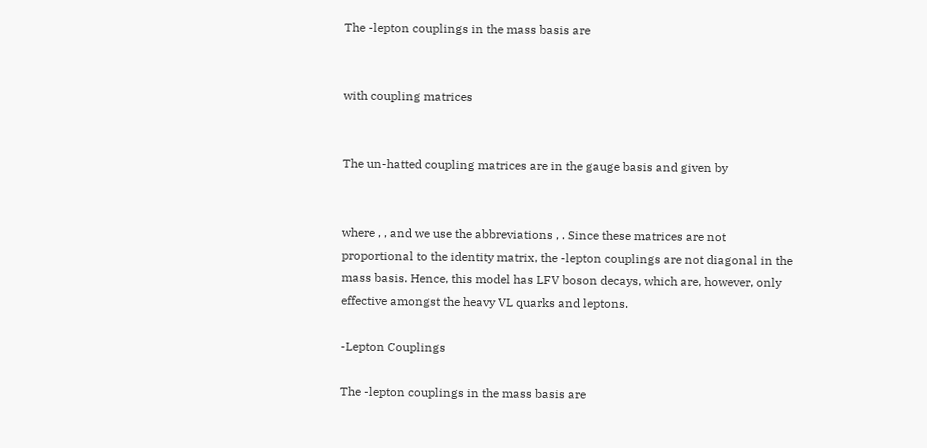The -lepton couplings in the mass basis are


with coupling matrices


The un-hatted coupling matrices are in the gauge basis and given by


where , , and we use the abbreviations , . Since these matrices are not proportional to the identity matrix, the -lepton couplings are not diagonal in the mass basis. Hence, this model has LFV boson decays, which are, however, only effective amongst the heavy VL quarks and leptons.

-Lepton Couplings

The -lepton couplings in the mass basis are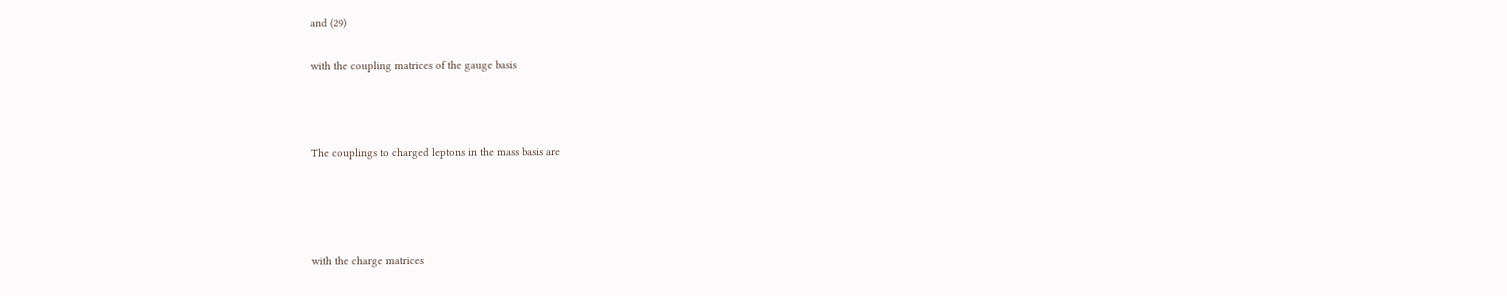and (29)

with the coupling matrices of the gauge basis



The couplings to charged leptons in the mass basis are




with the charge matrices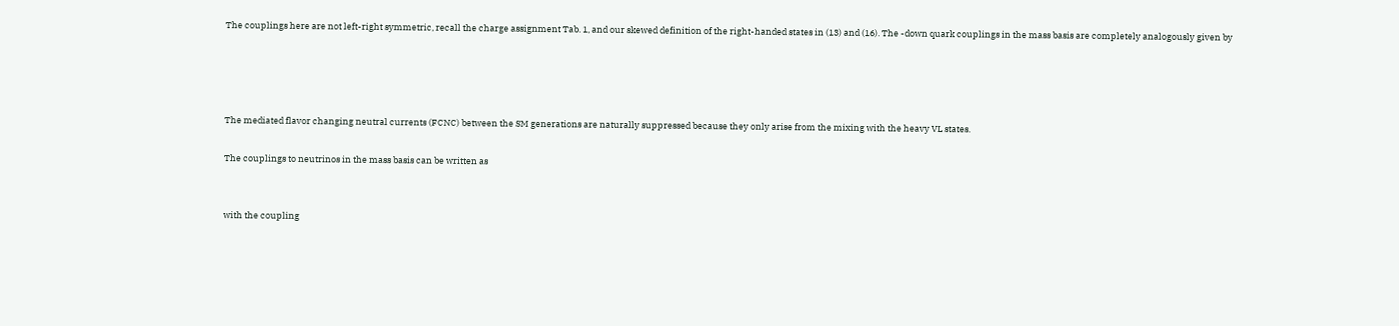The couplings here are not left-right symmetric, recall the charge assignment Tab. 1, and our skewed definition of the right-handed states in (13) and (16). The -down quark couplings in the mass basis are completely analogously given by




The mediated flavor changing neutral currents (FCNC) between the SM generations are naturally suppressed because they only arise from the mixing with the heavy VL states.

The couplings to neutrinos in the mass basis can be written as


with the coupling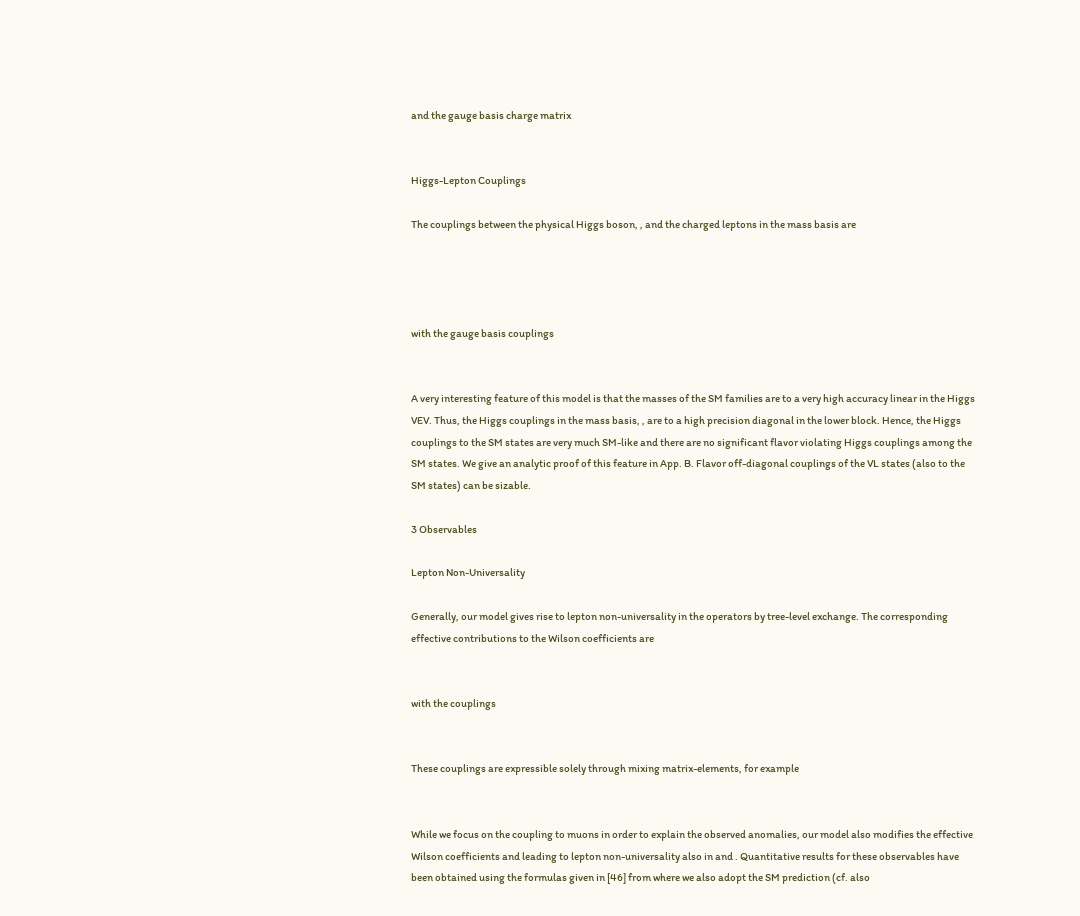and the gauge basis charge matrix


Higgs-Lepton Couplings

The couplings between the physical Higgs boson, , and the charged leptons in the mass basis are




with the gauge basis couplings


A very interesting feature of this model is that the masses of the SM families are to a very high accuracy linear in the Higgs VEV. Thus, the Higgs couplings in the mass basis, , are to a high precision diagonal in the lower block. Hence, the Higgs couplings to the SM states are very much SM-like and there are no significant flavor violating Higgs couplings among the SM states. We give an analytic proof of this feature in App. B. Flavor off-diagonal couplings of the VL states (also to the SM states) can be sizable.

3 Observables

Lepton Non-Universality

Generally, our model gives rise to lepton non-universality in the operators by tree-level exchange. The corresponding effective contributions to the Wilson coefficients are


with the couplings


These couplings are expressible solely through mixing matrix-elements, for example


While we focus on the coupling to muons in order to explain the observed anomalies, our model also modifies the effective Wilson coefficients and leading to lepton non-universality also in and . Quantitative results for these observables have been obtained using the formulas given in [46] from where we also adopt the SM prediction (cf. also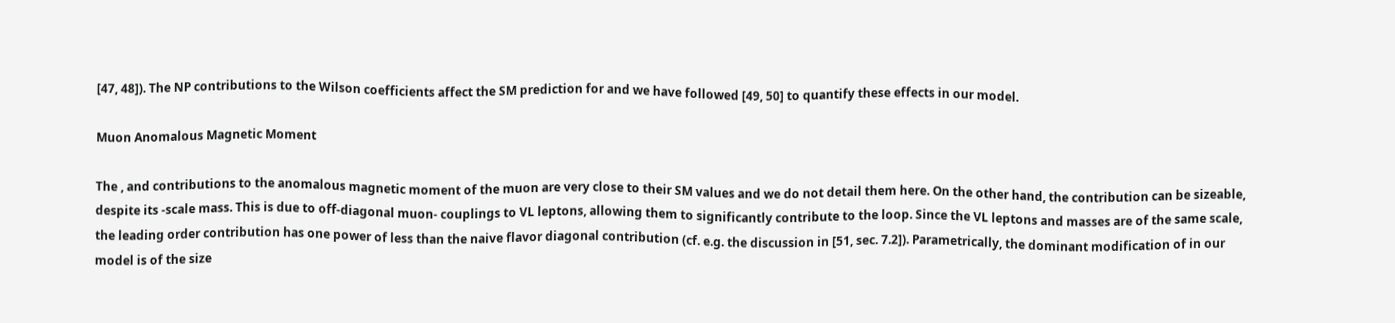[47, 48]). The NP contributions to the Wilson coefficients affect the SM prediction for and we have followed [49, 50] to quantify these effects in our model.

Muon Anomalous Magnetic Moment

The , and contributions to the anomalous magnetic moment of the muon are very close to their SM values and we do not detail them here. On the other hand, the contribution can be sizeable, despite its -scale mass. This is due to off-diagonal muon- couplings to VL leptons, allowing them to significantly contribute to the loop. Since the VL leptons and masses are of the same scale, the leading order contribution has one power of less than the naive flavor diagonal contribution (cf. e.g. the discussion in [51, sec. 7.2]). Parametrically, the dominant modification of in our model is of the size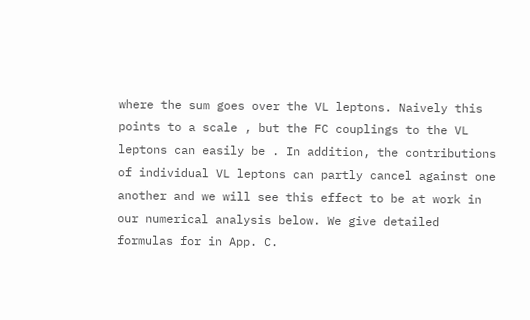where the sum goes over the VL leptons. Naively this points to a scale , but the FC couplings to the VL leptons can easily be . In addition, the contributions of individual VL leptons can partly cancel against one another and we will see this effect to be at work in our numerical analysis below. We give detailed formulas for in App. C.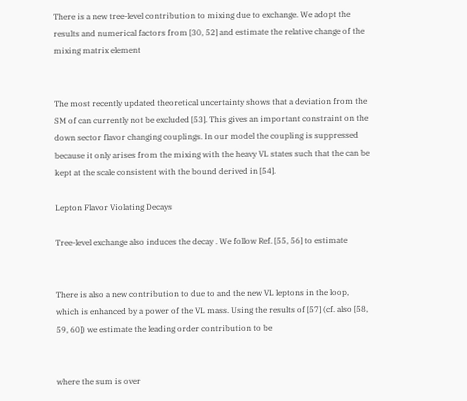There is a new tree-level contribution to mixing due to exchange. We adopt the results and numerical factors from [30, 52] and estimate the relative change of the mixing matrix element


The most recently updated theoretical uncertainty shows that a deviation from the SM of can currently not be excluded [53]. This gives an important constraint on the down sector flavor changing couplings. In our model the coupling is suppressed because it only arises from the mixing with the heavy VL states such that the can be kept at the scale consistent with the bound derived in [54].

Lepton Flavor Violating Decays

Tree-level exchange also induces the decay . We follow Ref. [55, 56] to estimate


There is also a new contribution to due to and the new VL leptons in the loop, which is enhanced by a power of the VL mass. Using the results of [57] (cf. also [58, 59, 60]) we estimate the leading order contribution to be


where the sum is over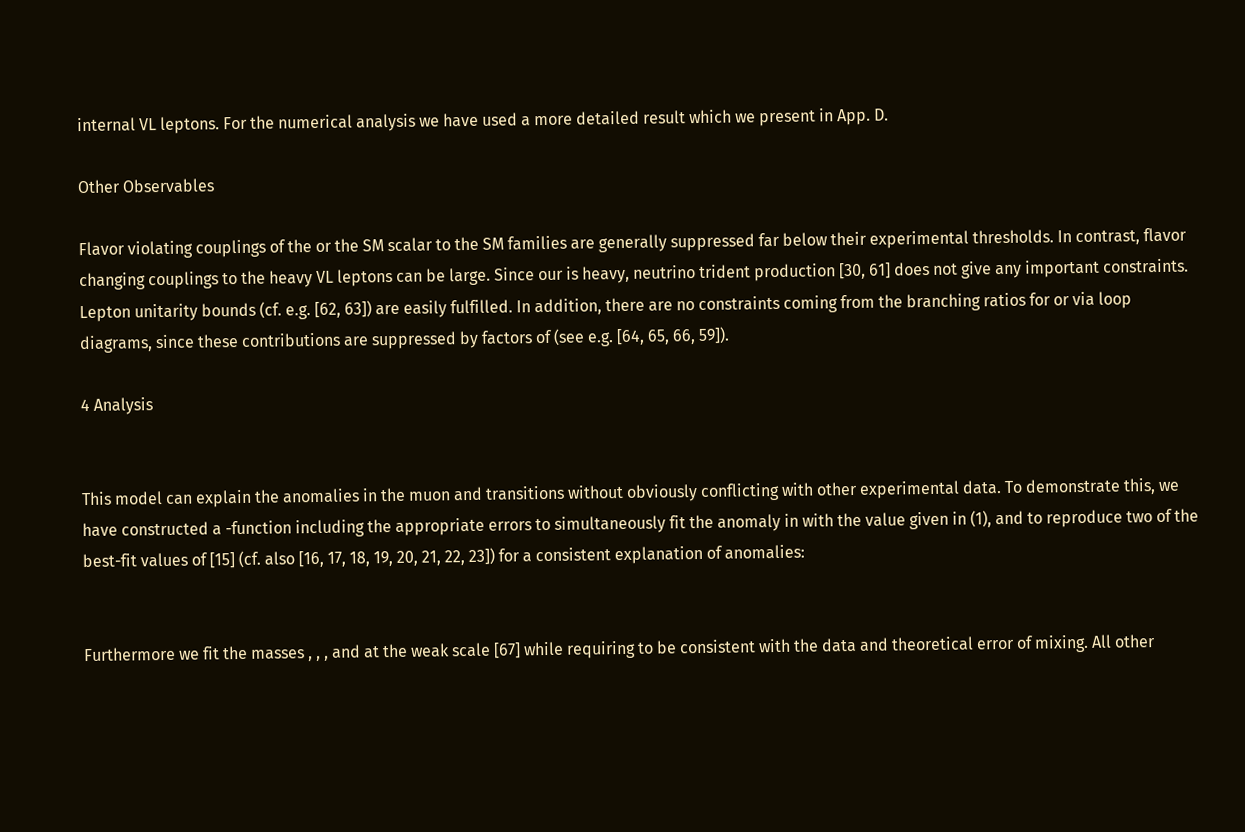internal VL leptons. For the numerical analysis we have used a more detailed result which we present in App. D.

Other Observables

Flavor violating couplings of the or the SM scalar to the SM families are generally suppressed far below their experimental thresholds. In contrast, flavor changing couplings to the heavy VL leptons can be large. Since our is heavy, neutrino trident production [30, 61] does not give any important constraints. Lepton unitarity bounds (cf. e.g. [62, 63]) are easily fulfilled. In addition, there are no constraints coming from the branching ratios for or via loop diagrams, since these contributions are suppressed by factors of (see e.g. [64, 65, 66, 59]).

4 Analysis


This model can explain the anomalies in the muon and transitions without obviously conflicting with other experimental data. To demonstrate this, we have constructed a -function including the appropriate errors to simultaneously fit the anomaly in with the value given in (1), and to reproduce two of the best-fit values of [15] (cf. also [16, 17, 18, 19, 20, 21, 22, 23]) for a consistent explanation of anomalies:


Furthermore we fit the masses , , , and at the weak scale [67] while requiring to be consistent with the data and theoretical error of mixing. All other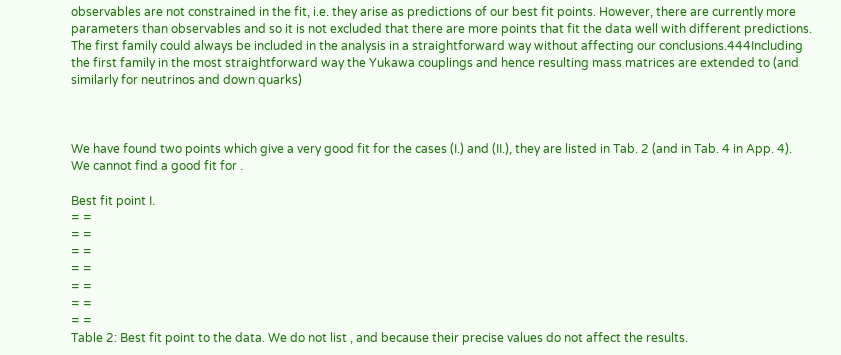observables are not constrained in the fit, i.e. they arise as predictions of our best fit points. However, there are currently more parameters than observables and so it is not excluded that there are more points that fit the data well with different predictions. The first family could always be included in the analysis in a straightforward way without affecting our conclusions.444Including the first family in the most straightforward way the Yukawa couplings and hence resulting mass matrices are extended to (and similarly for neutrinos and down quarks)



We have found two points which give a very good fit for the cases (I.) and (II.), they are listed in Tab. 2 (and in Tab. 4 in App. 4). We cannot find a good fit for .

Best fit point I.
= =
= =
= =
= =
= =
= =
= =
Table 2: Best fit point to the data. We do not list , and because their precise values do not affect the results.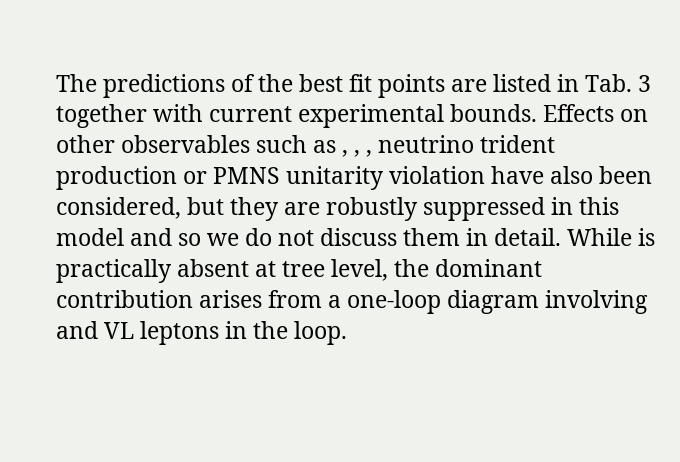The predictions of the best fit points are listed in Tab. 3 together with current experimental bounds. Effects on other observables such as , , , neutrino trident production or PMNS unitarity violation have also been considered, but they are robustly suppressed in this model and so we do not discuss them in detail. While is practically absent at tree level, the dominant contribution arises from a one-loop diagram involving and VL leptons in the loop.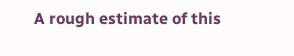A rough estimate of this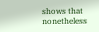shows that nonetheless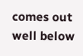comes out well below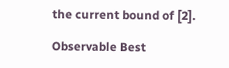the current bound of [2].

Observable Best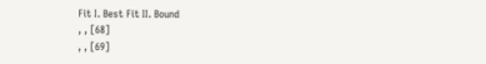Fit I. Best Fit II. Bound
, , [68]
, , [69]